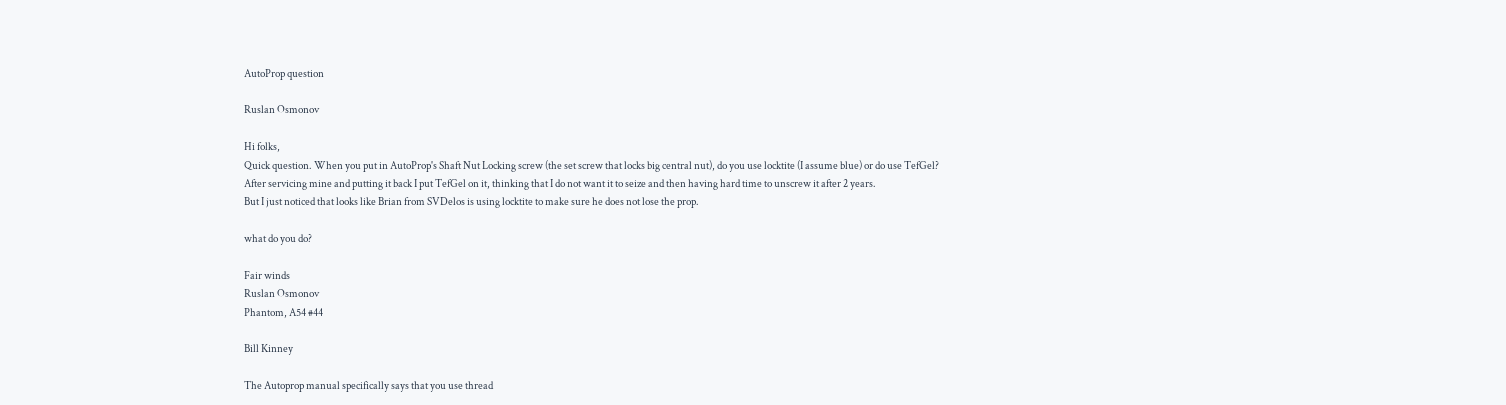AutoProp question

Ruslan Osmonov

Hi folks,
Quick question. When you put in AutoProp's Shaft Nut Locking screw (the set screw that locks big central nut), do you use locktite (I assume blue) or do use TefGel?
After servicing mine and putting it back I put TefGel on it, thinking that I do not want it to seize and then having hard time to unscrew it after 2 years.
But I just noticed that looks like Brian from SVDelos is using locktite to make sure he does not lose the prop.

what do you do?

Fair winds
Ruslan Osmonov
Phantom, A54 #44

Bill Kinney

The Autoprop manual specifically says that you use thread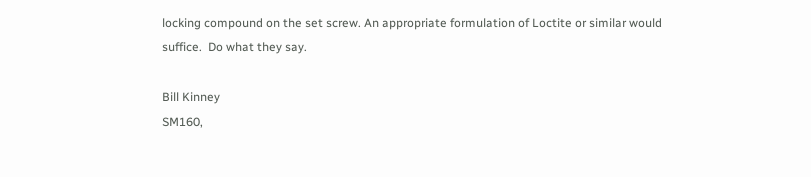locking compound on the set screw. An appropriate formulation of Loctite or similar would suffice.  Do what they say.

Bill Kinney
SM160,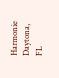Harmonie
Daytona, FL